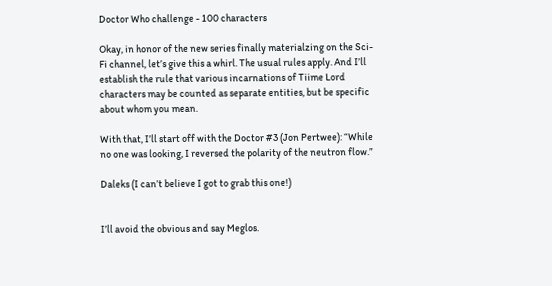Doctor Who challenge - 100 characters

Okay, in honor of the new series finally materialzing on the Sci-Fi channel, let’s give this a whirl. The usual rules apply. And I’ll establish the rule that various incarnations of Tiime Lord characters may be counted as separate entities, but be specific about whom you mean.

With that, I’ll start off with the Doctor #3 (Jon Pertwee): “While no one was looking, I reversed the polarity of the neutron flow.”

Daleks (I can’t believe I got to grab this one!)


I’ll avoid the obvious and say Meglos.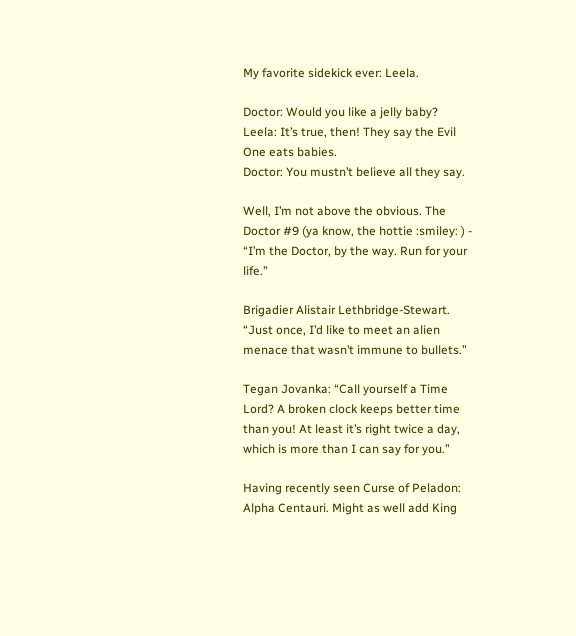My favorite sidekick ever: Leela.

Doctor: Would you like a jelly baby?
Leela: It’s true, then! They say the Evil One eats babies.
Doctor: You mustn’t believe all they say.

Well, I’m not above the obvious. The Doctor #9 (ya know, the hottie :smiley: ) - “I’m the Doctor, by the way. Run for your life.”

Brigadier Alistair Lethbridge-Stewart. “Just once, I’d like to meet an alien menace that wasn’t immune to bullets.”

Tegan Jovanka: “Call yourself a Time Lord? A broken clock keeps better time than you! At least it’s right twice a day, which is more than I can say for you.”

Having recently seen Curse of Peladon: Alpha Centauri. Might as well add King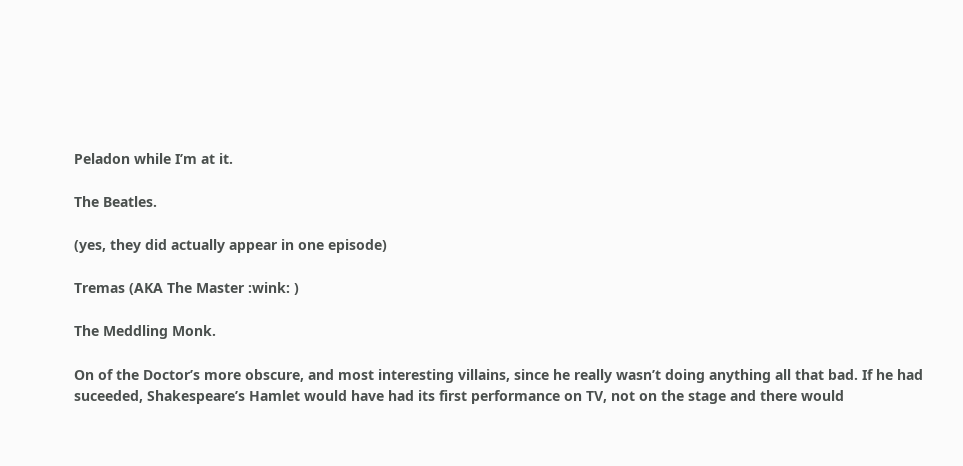Peladon while I’m at it.

The Beatles.

(yes, they did actually appear in one episode)

Tremas (AKA The Master :wink: )

The Meddling Monk.

On of the Doctor’s more obscure, and most interesting villains, since he really wasn’t doing anything all that bad. If he had suceeded, Shakespeare’s Hamlet would have had its first performance on TV, not on the stage and there would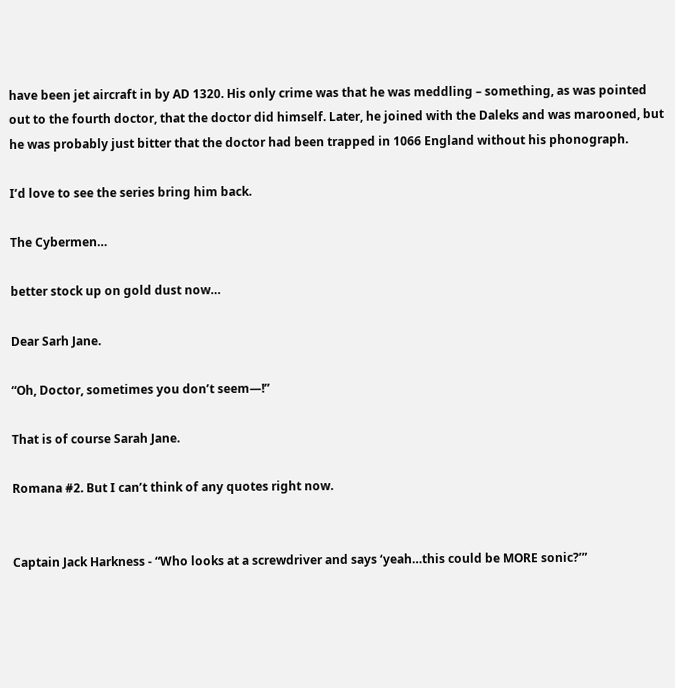have been jet aircraft in by AD 1320. His only crime was that he was meddling – something, as was pointed out to the fourth doctor, that the doctor did himself. Later, he joined with the Daleks and was marooned, but he was probably just bitter that the doctor had been trapped in 1066 England without his phonograph.

I’d love to see the series bring him back.

The Cybermen…

better stock up on gold dust now…

Dear Sarh Jane.

“Oh, Doctor, sometimes you don’t seem—!”

That is of course Sarah Jane.

Romana #2. But I can’t think of any quotes right now.


Captain Jack Harkness - “Who looks at a screwdriver and says ‘yeah…this could be MORE sonic?’”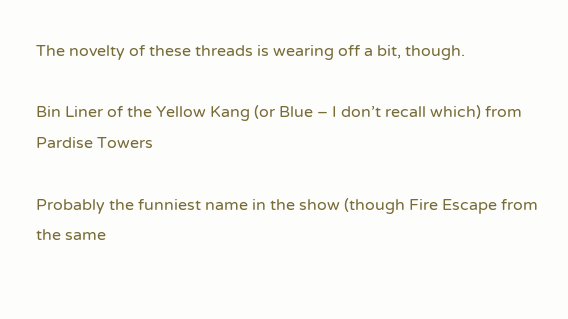The novelty of these threads is wearing off a bit, though.

Bin Liner of the Yellow Kang (or Blue – I don’t recall which) from Pardise Towers

Probably the funniest name in the show (though Fire Escape from the same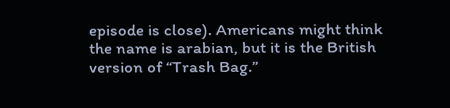episode is close). Americans might think the name is arabian, but it is the British version of “Trash Bag.”